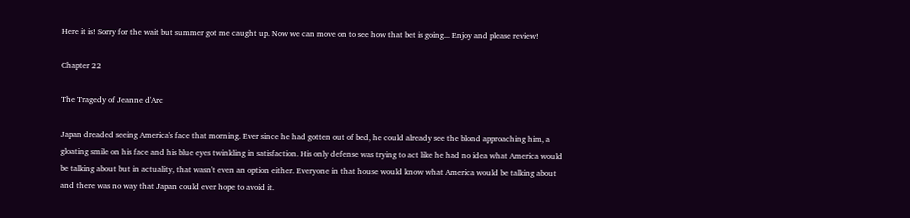Here it is! Sorry for the wait but summer got me caught up. Now we can move on to see how that bet is going... Enjoy and please review!

Chapter 22

The Tragedy of Jeanne d'Arc

Japan dreaded seeing America's face that morning. Ever since he had gotten out of bed, he could already see the blond approaching him, a gloating smile on his face and his blue eyes twinkling in satisfaction. His only defense was trying to act like he had no idea what America would be talking about but in actuality, that wasn't even an option either. Everyone in that house would know what America would be talking about and there was no way that Japan could ever hope to avoid it.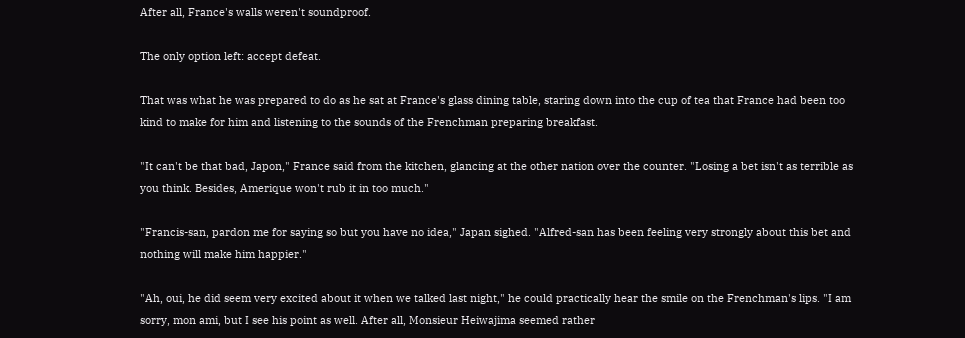After all, France's walls weren't soundproof.

The only option left: accept defeat.

That was what he was prepared to do as he sat at France's glass dining table, staring down into the cup of tea that France had been too kind to make for him and listening to the sounds of the Frenchman preparing breakfast.

"It can't be that bad, Japon," France said from the kitchen, glancing at the other nation over the counter. "Losing a bet isn't as terrible as you think. Besides, Amerique won't rub it in too much."

"Francis-san, pardon me for saying so but you have no idea," Japan sighed. "Alfred-san has been feeling very strongly about this bet and nothing will make him happier."

"Ah, oui, he did seem very excited about it when we talked last night," he could practically hear the smile on the Frenchman's lips. "I am sorry, mon ami, but I see his point as well. After all, Monsieur Heiwajima seemed rather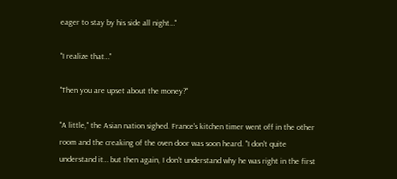eager to stay by his side all night…"

"I realize that…"

"Then you are upset about the money?"

"A little," the Asian nation sighed. France's kitchen timer went off in the other room and the creaking of the oven door was soon heard. "I don't quite understand it… but then again, I don't understand why he was right in the first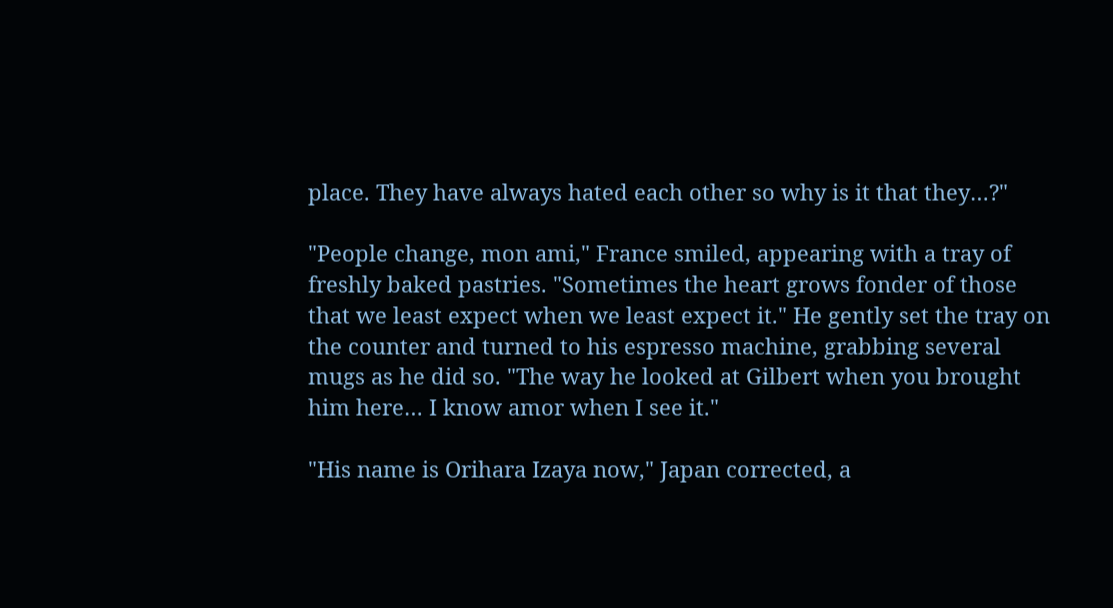place. They have always hated each other so why is it that they…?"

"People change, mon ami," France smiled, appearing with a tray of freshly baked pastries. "Sometimes the heart grows fonder of those that we least expect when we least expect it." He gently set the tray on the counter and turned to his espresso machine, grabbing several mugs as he did so. "The way he looked at Gilbert when you brought him here… I know amor when I see it."

"His name is Orihara Izaya now," Japan corrected, a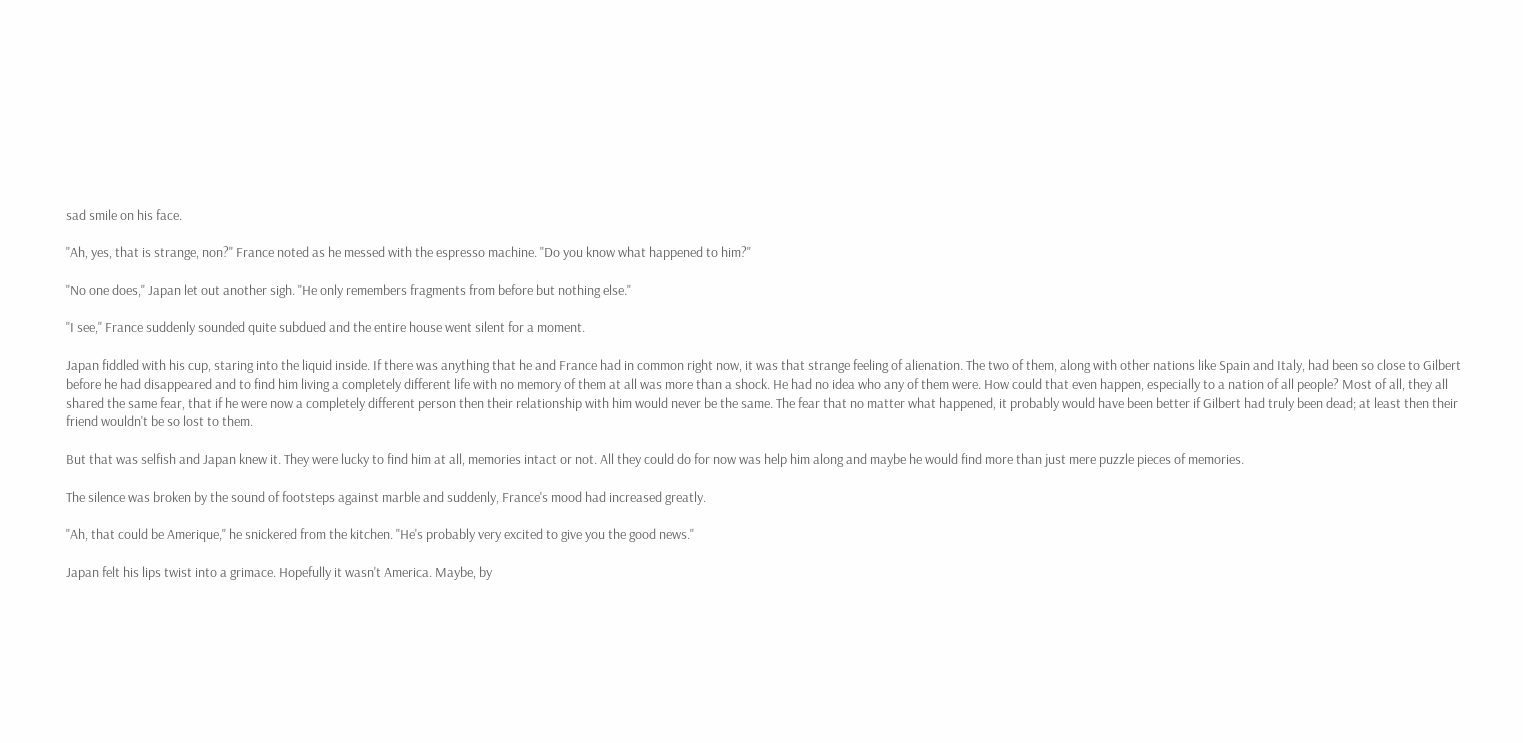sad smile on his face.

"Ah, yes, that is strange, non?" France noted as he messed with the espresso machine. "Do you know what happened to him?"

"No one does," Japan let out another sigh. "He only remembers fragments from before but nothing else."

"I see," France suddenly sounded quite subdued and the entire house went silent for a moment.

Japan fiddled with his cup, staring into the liquid inside. If there was anything that he and France had in common right now, it was that strange feeling of alienation. The two of them, along with other nations like Spain and Italy, had been so close to Gilbert before he had disappeared and to find him living a completely different life with no memory of them at all was more than a shock. He had no idea who any of them were. How could that even happen, especially to a nation of all people? Most of all, they all shared the same fear, that if he were now a completely different person then their relationship with him would never be the same. The fear that no matter what happened, it probably would have been better if Gilbert had truly been dead; at least then their friend wouldn't be so lost to them.

But that was selfish and Japan knew it. They were lucky to find him at all, memories intact or not. All they could do for now was help him along and maybe he would find more than just mere puzzle pieces of memories.

The silence was broken by the sound of footsteps against marble and suddenly, France's mood had increased greatly.

"Ah, that could be Amerique," he snickered from the kitchen. "He's probably very excited to give you the good news."

Japan felt his lips twist into a grimace. Hopefully it wasn't America. Maybe, by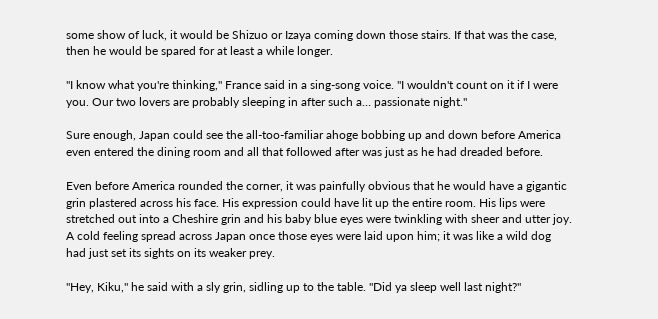some show of luck, it would be Shizuo or Izaya coming down those stairs. If that was the case, then he would be spared for at least a while longer.

"I know what you're thinking," France said in a sing-song voice. "I wouldn't count on it if I were you. Our two lovers are probably sleeping in after such a… passionate night."

Sure enough, Japan could see the all-too-familiar ahoge bobbing up and down before America even entered the dining room and all that followed after was just as he had dreaded before.

Even before America rounded the corner, it was painfully obvious that he would have a gigantic grin plastered across his face. His expression could have lit up the entire room. His lips were stretched out into a Cheshire grin and his baby blue eyes were twinkling with sheer and utter joy. A cold feeling spread across Japan once those eyes were laid upon him; it was like a wild dog had just set its sights on its weaker prey.

"Hey, Kiku," he said with a sly grin, sidling up to the table. "Did ya sleep well last night?"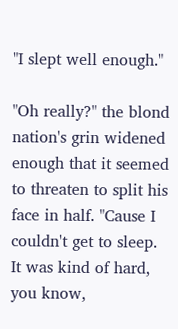"I slept well enough."

"Oh really?" the blond nation's grin widened enough that it seemed to threaten to split his face in half. "Cause I couldn't get to sleep. It was kind of hard, you know,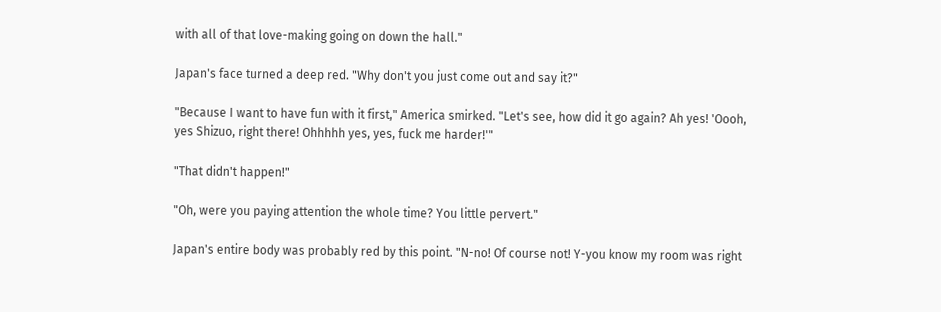with all of that love-making going on down the hall."

Japan's face turned a deep red. "Why don't you just come out and say it?"

"Because I want to have fun with it first," America smirked. "Let's see, how did it go again? Ah yes! 'Oooh, yes Shizuo, right there! Ohhhhh yes, yes, fuck me harder!'"

"That didn't happen!"

"Oh, were you paying attention the whole time? You little pervert."

Japan's entire body was probably red by this point. "N-no! Of course not! Y-you know my room was right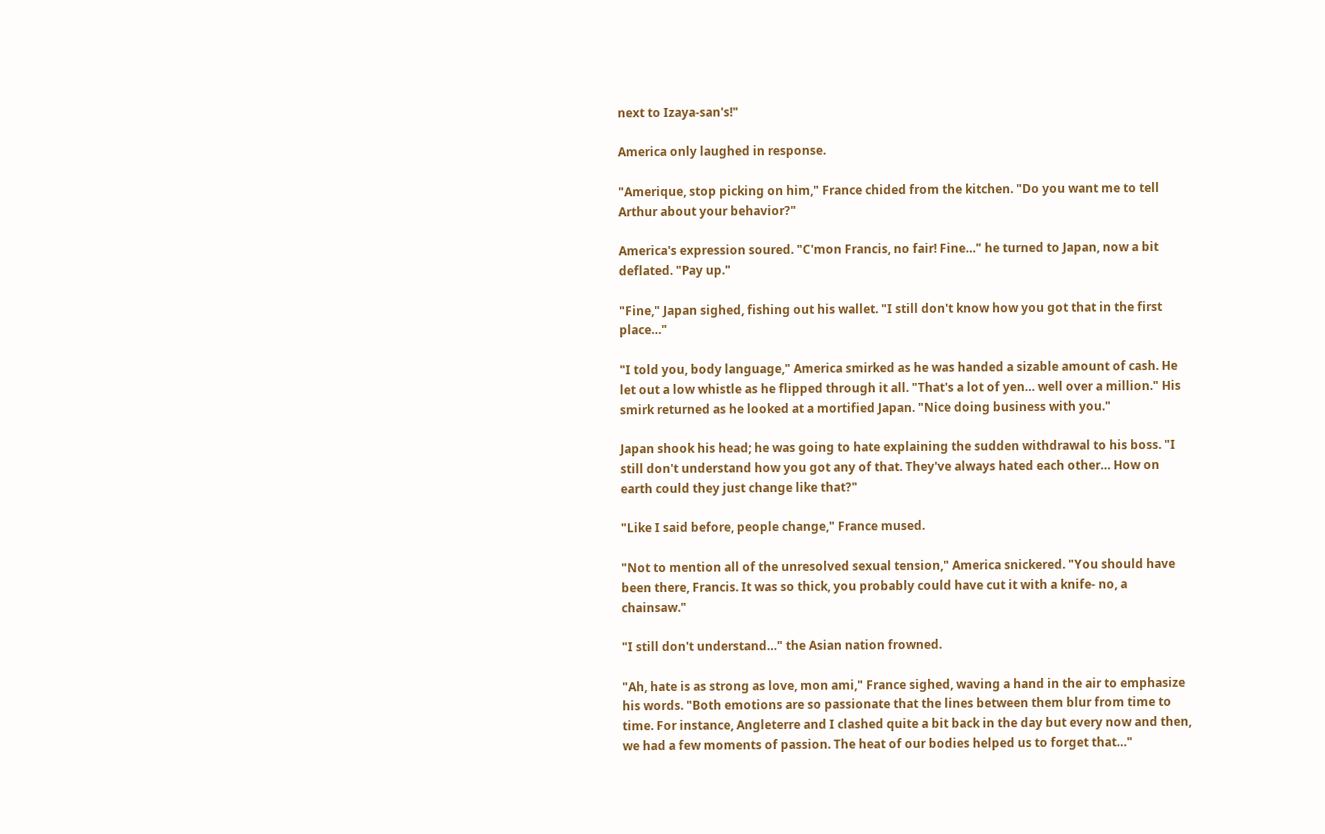next to Izaya-san's!"

America only laughed in response.

"Amerique, stop picking on him," France chided from the kitchen. "Do you want me to tell Arthur about your behavior?"

America's expression soured. "C'mon Francis, no fair! Fine…" he turned to Japan, now a bit deflated. "Pay up."

"Fine," Japan sighed, fishing out his wallet. "I still don't know how you got that in the first place…"

"I told you, body language," America smirked as he was handed a sizable amount of cash. He let out a low whistle as he flipped through it all. "That's a lot of yen… well over a million." His smirk returned as he looked at a mortified Japan. "Nice doing business with you."

Japan shook his head; he was going to hate explaining the sudden withdrawal to his boss. "I still don't understand how you got any of that. They've always hated each other… How on earth could they just change like that?"

"Like I said before, people change," France mused.

"Not to mention all of the unresolved sexual tension," America snickered. "You should have been there, Francis. It was so thick, you probably could have cut it with a knife- no, a chainsaw."

"I still don't understand…" the Asian nation frowned.

"Ah, hate is as strong as love, mon ami," France sighed, waving a hand in the air to emphasize his words. "Both emotions are so passionate that the lines between them blur from time to time. For instance, Angleterre and I clashed quite a bit back in the day but every now and then, we had a few moments of passion. The heat of our bodies helped us to forget that…"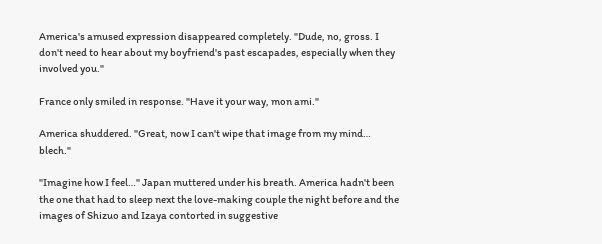America's amused expression disappeared completely. "Dude, no, gross. I don't need to hear about my boyfriend's past escapades, especially when they involved you."

France only smiled in response. "Have it your way, mon ami."

America shuddered. "Great, now I can't wipe that image from my mind… blech."

"Imagine how I feel…" Japan muttered under his breath. America hadn't been the one that had to sleep next the love-making couple the night before and the images of Shizuo and Izaya contorted in suggestive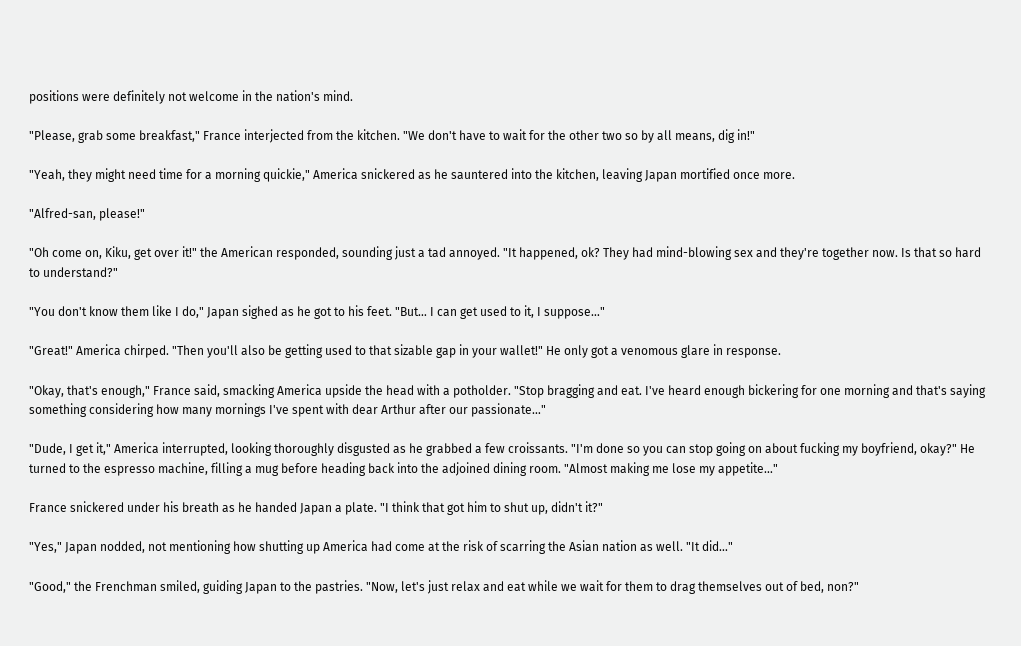positions were definitely not welcome in the nation's mind.

"Please, grab some breakfast," France interjected from the kitchen. "We don't have to wait for the other two so by all means, dig in!"

"Yeah, they might need time for a morning quickie," America snickered as he sauntered into the kitchen, leaving Japan mortified once more.

"Alfred-san, please!"

"Oh come on, Kiku, get over it!" the American responded, sounding just a tad annoyed. "It happened, ok? They had mind-blowing sex and they're together now. Is that so hard to understand?"

"You don't know them like I do," Japan sighed as he got to his feet. "But… I can get used to it, I suppose…"

"Great!" America chirped. "Then you'll also be getting used to that sizable gap in your wallet!" He only got a venomous glare in response.

"Okay, that's enough," France said, smacking America upside the head with a potholder. "Stop bragging and eat. I've heard enough bickering for one morning and that's saying something considering how many mornings I've spent with dear Arthur after our passionate…"

"Dude, I get it," America interrupted, looking thoroughly disgusted as he grabbed a few croissants. "I'm done so you can stop going on about fucking my boyfriend, okay?" He turned to the espresso machine, filling a mug before heading back into the adjoined dining room. "Almost making me lose my appetite…"

France snickered under his breath as he handed Japan a plate. "I think that got him to shut up, didn't it?"

"Yes," Japan nodded, not mentioning how shutting up America had come at the risk of scarring the Asian nation as well. "It did…"

"Good," the Frenchman smiled, guiding Japan to the pastries. "Now, let's just relax and eat while we wait for them to drag themselves out of bed, non?"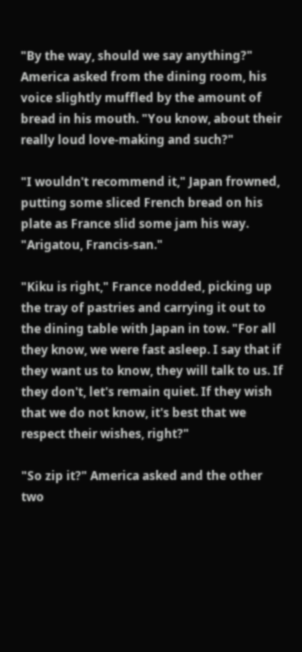"By the way, should we say anything?" America asked from the dining room, his voice slightly muffled by the amount of bread in his mouth. "You know, about their really loud love-making and such?"

"I wouldn't recommend it," Japan frowned, putting some sliced French bread on his plate as France slid some jam his way. "Arigatou, Francis-san."

"Kiku is right," France nodded, picking up the tray of pastries and carrying it out to the dining table with Japan in tow. "For all they know, we were fast asleep. I say that if they want us to know, they will talk to us. If they don't, let's remain quiet. If they wish that we do not know, it's best that we respect their wishes, right?"

"So zip it?" America asked and the other two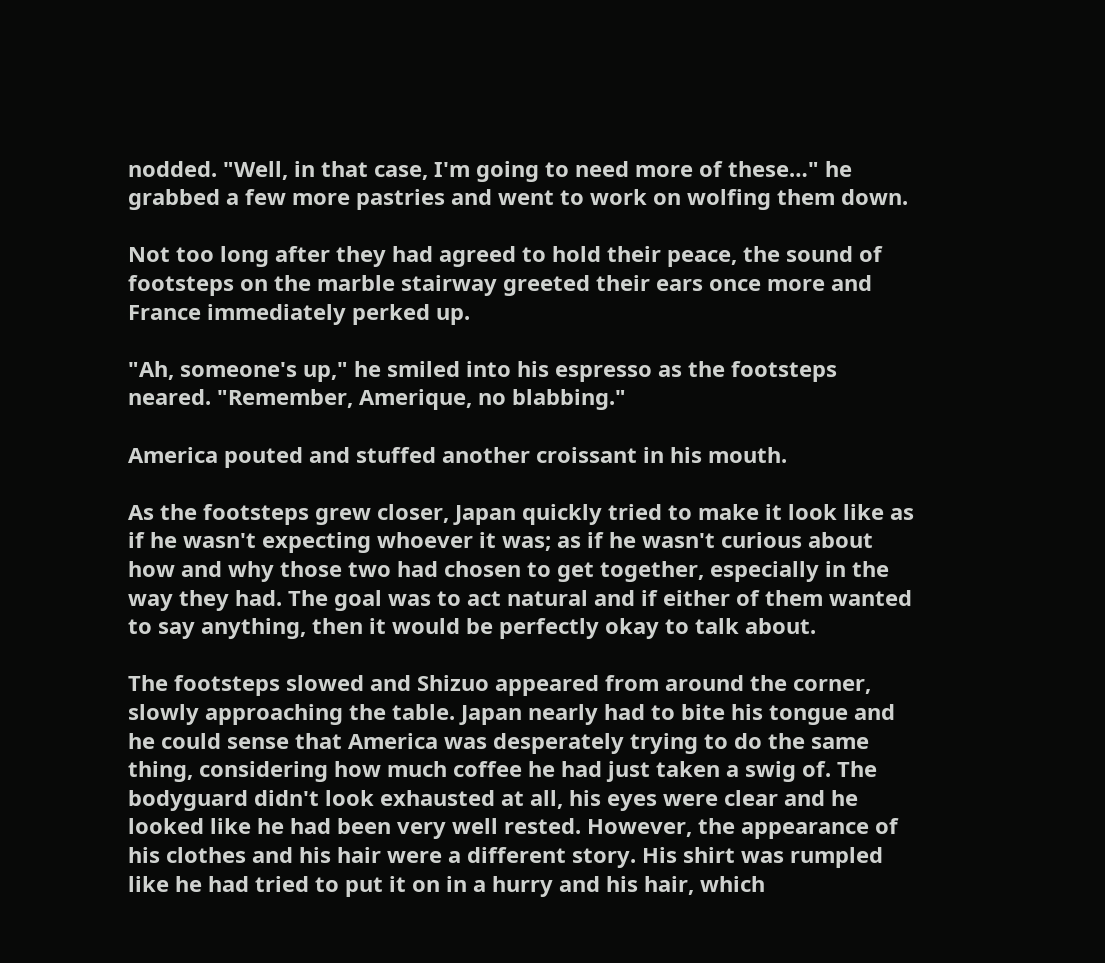nodded. "Well, in that case, I'm going to need more of these…" he grabbed a few more pastries and went to work on wolfing them down.

Not too long after they had agreed to hold their peace, the sound of footsteps on the marble stairway greeted their ears once more and France immediately perked up.

"Ah, someone's up," he smiled into his espresso as the footsteps neared. "Remember, Amerique, no blabbing."

America pouted and stuffed another croissant in his mouth.

As the footsteps grew closer, Japan quickly tried to make it look like as if he wasn't expecting whoever it was; as if he wasn't curious about how and why those two had chosen to get together, especially in the way they had. The goal was to act natural and if either of them wanted to say anything, then it would be perfectly okay to talk about.

The footsteps slowed and Shizuo appeared from around the corner, slowly approaching the table. Japan nearly had to bite his tongue and he could sense that America was desperately trying to do the same thing, considering how much coffee he had just taken a swig of. The bodyguard didn't look exhausted at all, his eyes were clear and he looked like he had been very well rested. However, the appearance of his clothes and his hair were a different story. His shirt was rumpled like he had tried to put it on in a hurry and his hair, which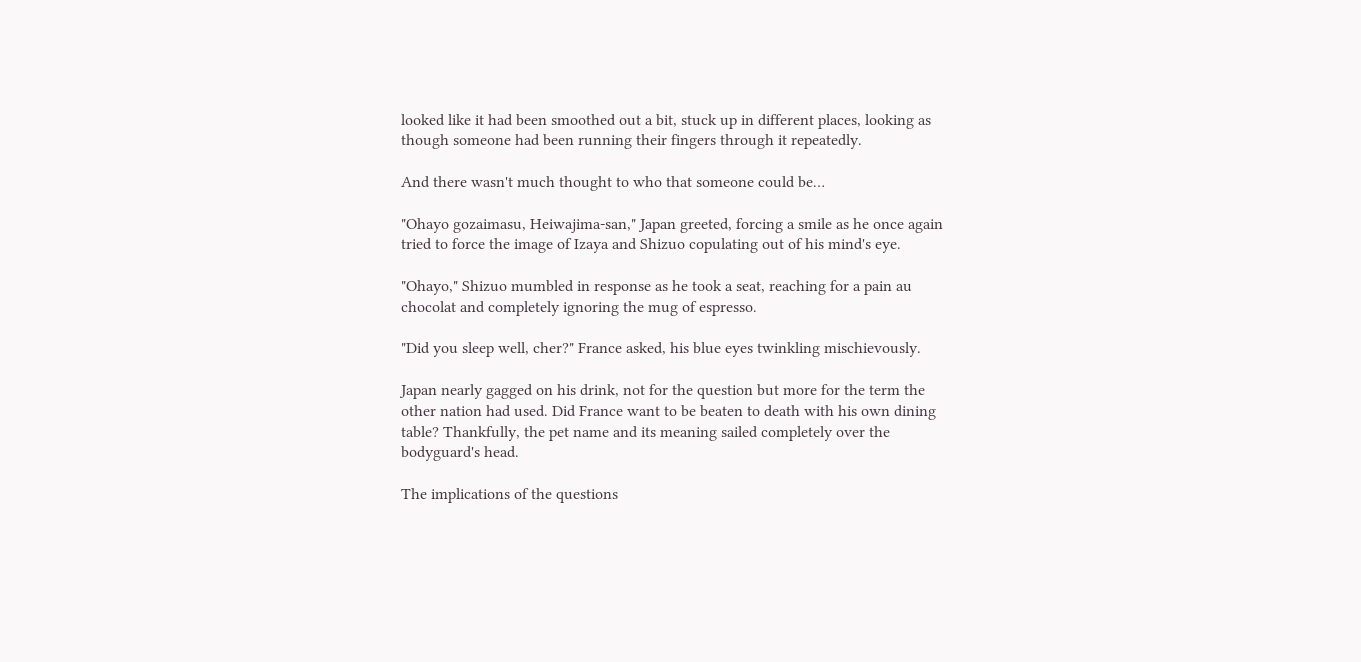looked like it had been smoothed out a bit, stuck up in different places, looking as though someone had been running their fingers through it repeatedly.

And there wasn't much thought to who that someone could be…

"Ohayo gozaimasu, Heiwajima-san," Japan greeted, forcing a smile as he once again tried to force the image of Izaya and Shizuo copulating out of his mind's eye.

"Ohayo," Shizuo mumbled in response as he took a seat, reaching for a pain au chocolat and completely ignoring the mug of espresso.

"Did you sleep well, cher?" France asked, his blue eyes twinkling mischievously.

Japan nearly gagged on his drink, not for the question but more for the term the other nation had used. Did France want to be beaten to death with his own dining table? Thankfully, the pet name and its meaning sailed completely over the bodyguard's head.

The implications of the questions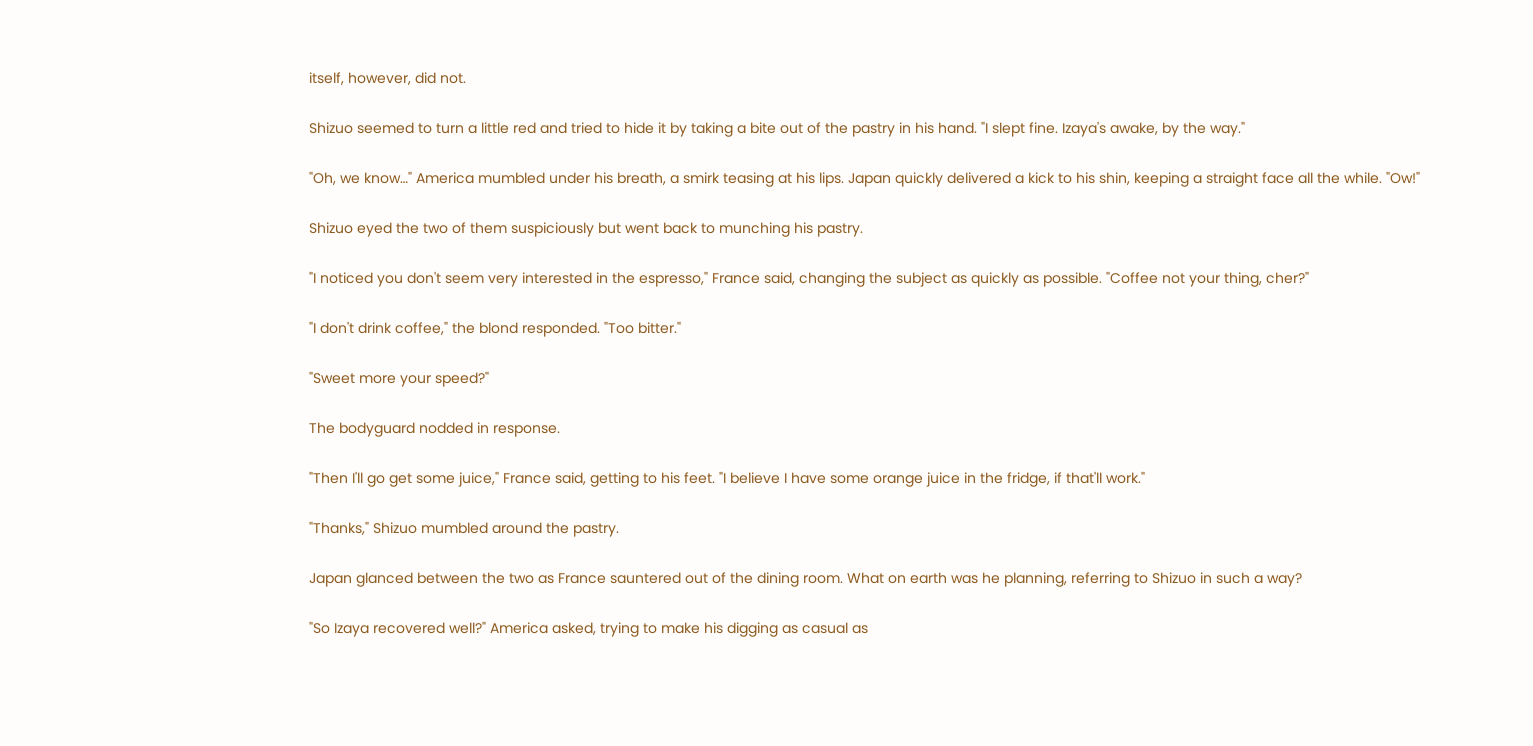itself, however, did not.

Shizuo seemed to turn a little red and tried to hide it by taking a bite out of the pastry in his hand. "I slept fine. Izaya's awake, by the way."

"Oh, we know…" America mumbled under his breath, a smirk teasing at his lips. Japan quickly delivered a kick to his shin, keeping a straight face all the while. "Ow!"

Shizuo eyed the two of them suspiciously but went back to munching his pastry.

"I noticed you don't seem very interested in the espresso," France said, changing the subject as quickly as possible. "Coffee not your thing, cher?"

"I don't drink coffee," the blond responded. "Too bitter."

"Sweet more your speed?"

The bodyguard nodded in response.

"Then I'll go get some juice," France said, getting to his feet. "I believe I have some orange juice in the fridge, if that'll work."

"Thanks," Shizuo mumbled around the pastry.

Japan glanced between the two as France sauntered out of the dining room. What on earth was he planning, referring to Shizuo in such a way?

"So Izaya recovered well?" America asked, trying to make his digging as casual as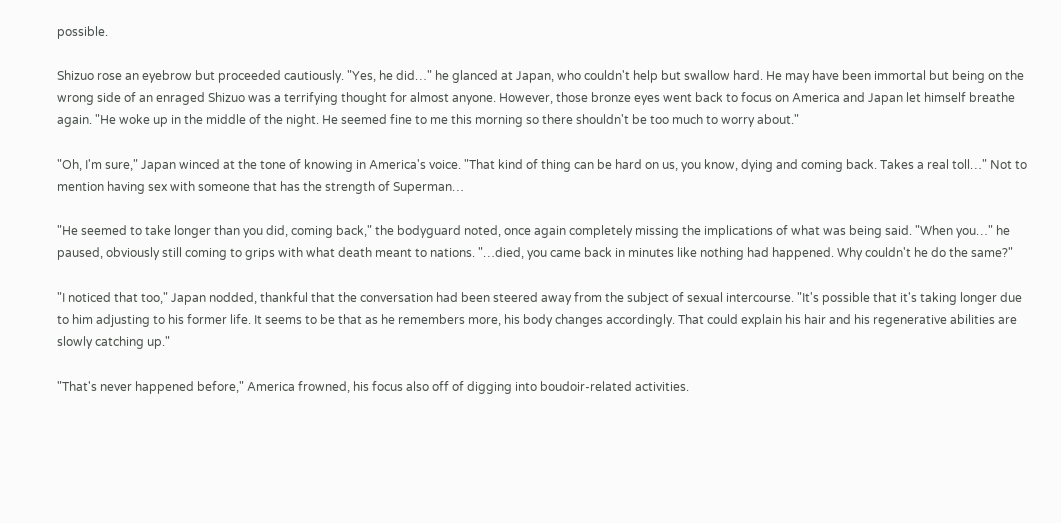possible.

Shizuo rose an eyebrow but proceeded cautiously. "Yes, he did…" he glanced at Japan, who couldn't help but swallow hard. He may have been immortal but being on the wrong side of an enraged Shizuo was a terrifying thought for almost anyone. However, those bronze eyes went back to focus on America and Japan let himself breathe again. "He woke up in the middle of the night. He seemed fine to me this morning so there shouldn't be too much to worry about."

"Oh, I'm sure," Japan winced at the tone of knowing in America's voice. "That kind of thing can be hard on us, you know, dying and coming back. Takes a real toll…" Not to mention having sex with someone that has the strength of Superman…

"He seemed to take longer than you did, coming back," the bodyguard noted, once again completely missing the implications of what was being said. "When you…" he paused, obviously still coming to grips with what death meant to nations. "…died, you came back in minutes like nothing had happened. Why couldn't he do the same?"

"I noticed that too," Japan nodded, thankful that the conversation had been steered away from the subject of sexual intercourse. "It's possible that it's taking longer due to him adjusting to his former life. It seems to be that as he remembers more, his body changes accordingly. That could explain his hair and his regenerative abilities are slowly catching up."

"That's never happened before," America frowned, his focus also off of digging into boudoir-related activities.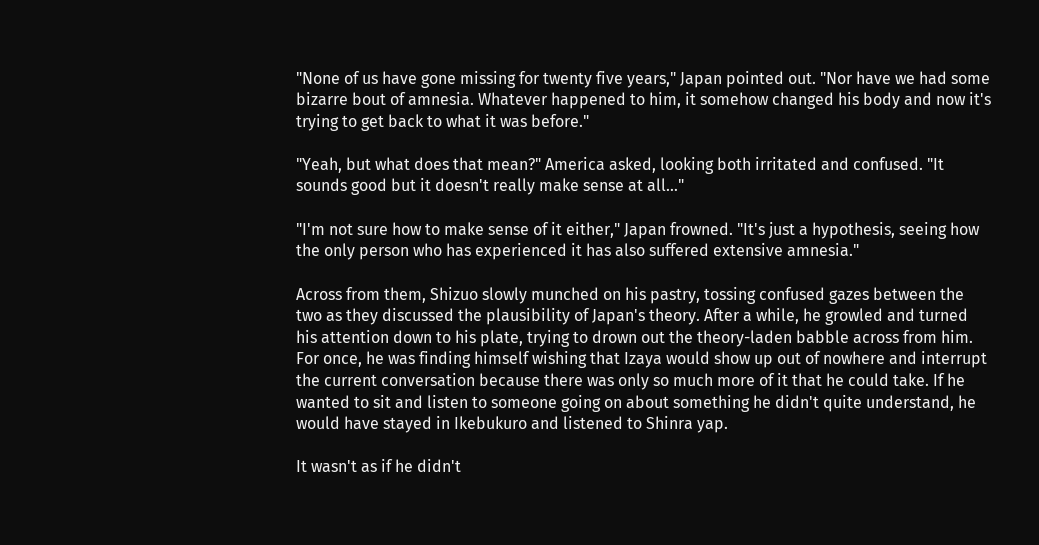"None of us have gone missing for twenty five years," Japan pointed out. "Nor have we had some bizarre bout of amnesia. Whatever happened to him, it somehow changed his body and now it's trying to get back to what it was before."

"Yeah, but what does that mean?" America asked, looking both irritated and confused. "It sounds good but it doesn't really make sense at all…"

"I'm not sure how to make sense of it either," Japan frowned. "It's just a hypothesis, seeing how the only person who has experienced it has also suffered extensive amnesia."

Across from them, Shizuo slowly munched on his pastry, tossing confused gazes between the two as they discussed the plausibility of Japan's theory. After a while, he growled and turned his attention down to his plate, trying to drown out the theory-laden babble across from him. For once, he was finding himself wishing that Izaya would show up out of nowhere and interrupt the current conversation because there was only so much more of it that he could take. If he wanted to sit and listen to someone going on about something he didn't quite understand, he would have stayed in Ikebukuro and listened to Shinra yap.

It wasn't as if he didn't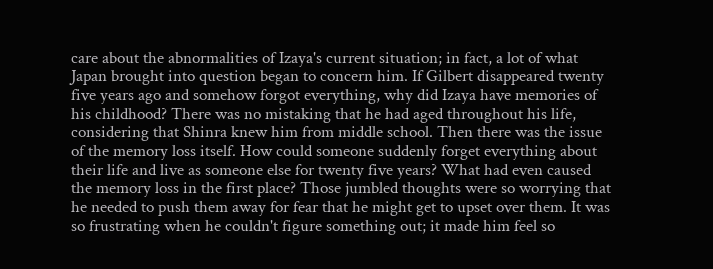care about the abnormalities of Izaya's current situation; in fact, a lot of what Japan brought into question began to concern him. If Gilbert disappeared twenty five years ago and somehow forgot everything, why did Izaya have memories of his childhood? There was no mistaking that he had aged throughout his life, considering that Shinra knew him from middle school. Then there was the issue of the memory loss itself. How could someone suddenly forget everything about their life and live as someone else for twenty five years? What had even caused the memory loss in the first place? Those jumbled thoughts were so worrying that he needed to push them away for fear that he might get to upset over them. It was so frustrating when he couldn't figure something out; it made him feel so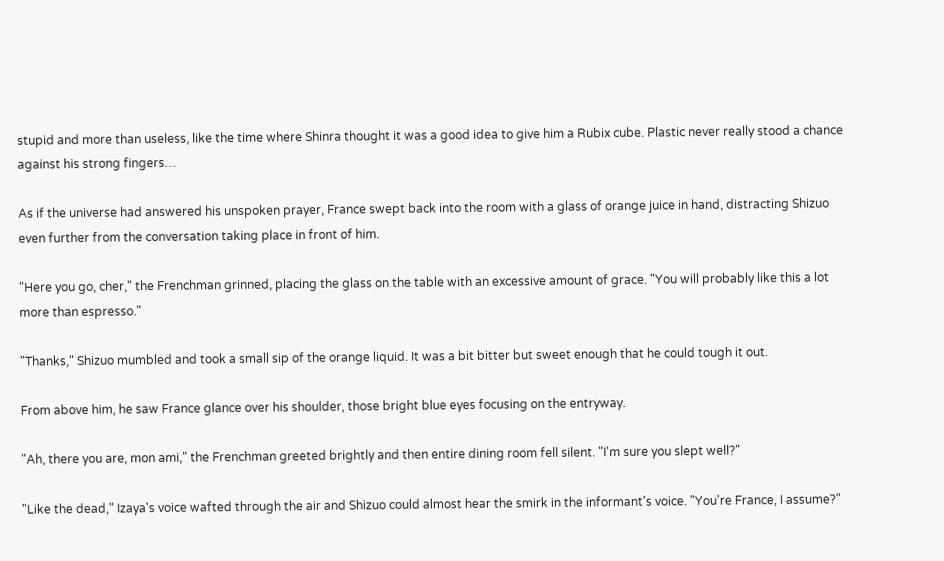stupid and more than useless, like the time where Shinra thought it was a good idea to give him a Rubix cube. Plastic never really stood a chance against his strong fingers…

As if the universe had answered his unspoken prayer, France swept back into the room with a glass of orange juice in hand, distracting Shizuo even further from the conversation taking place in front of him.

"Here you go, cher," the Frenchman grinned, placing the glass on the table with an excessive amount of grace. "You will probably like this a lot more than espresso."

"Thanks," Shizuo mumbled and took a small sip of the orange liquid. It was a bit bitter but sweet enough that he could tough it out.

From above him, he saw France glance over his shoulder, those bright blue eyes focusing on the entryway.

"Ah, there you are, mon ami," the Frenchman greeted brightly and then entire dining room fell silent. "I'm sure you slept well?"

"Like the dead," Izaya's voice wafted through the air and Shizuo could almost hear the smirk in the informant's voice. "You're France, I assume?"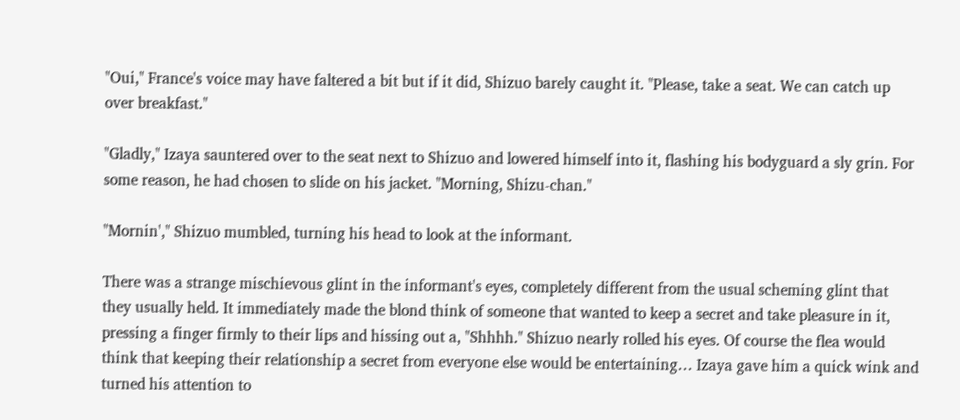"Oui," France's voice may have faltered a bit but if it did, Shizuo barely caught it. "Please, take a seat. We can catch up over breakfast."

"Gladly," Izaya sauntered over to the seat next to Shizuo and lowered himself into it, flashing his bodyguard a sly grin. For some reason, he had chosen to slide on his jacket. "Morning, Shizu-chan."

"Mornin'," Shizuo mumbled, turning his head to look at the informant.

There was a strange mischievous glint in the informant's eyes, completely different from the usual scheming glint that they usually held. It immediately made the blond think of someone that wanted to keep a secret and take pleasure in it, pressing a finger firmly to their lips and hissing out a, "Shhhh." Shizuo nearly rolled his eyes. Of course the flea would think that keeping their relationship a secret from everyone else would be entertaining… Izaya gave him a quick wink and turned his attention to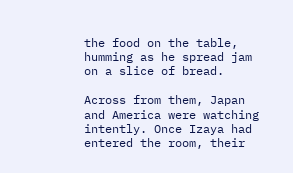the food on the table, humming as he spread jam on a slice of bread.

Across from them, Japan and America were watching intently. Once Izaya had entered the room, their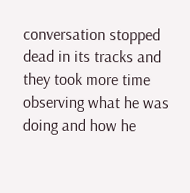conversation stopped dead in its tracks and they took more time observing what he was doing and how he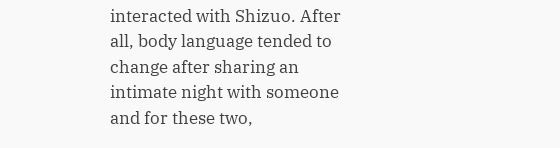interacted with Shizuo. After all, body language tended to change after sharing an intimate night with someone and for these two,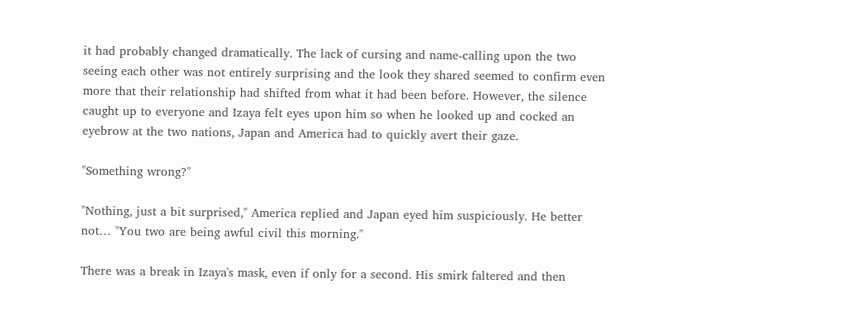it had probably changed dramatically. The lack of cursing and name-calling upon the two seeing each other was not entirely surprising and the look they shared seemed to confirm even more that their relationship had shifted from what it had been before. However, the silence caught up to everyone and Izaya felt eyes upon him so when he looked up and cocked an eyebrow at the two nations, Japan and America had to quickly avert their gaze.

"Something wrong?"

"Nothing, just a bit surprised," America replied and Japan eyed him suspiciously. He better not… "You two are being awful civil this morning."

There was a break in Izaya's mask, even if only for a second. His smirk faltered and then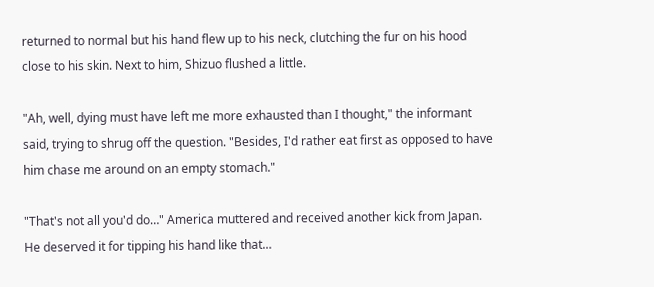returned to normal but his hand flew up to his neck, clutching the fur on his hood close to his skin. Next to him, Shizuo flushed a little.

"Ah, well, dying must have left me more exhausted than I thought," the informant said, trying to shrug off the question. "Besides, I'd rather eat first as opposed to have him chase me around on an empty stomach."

"That's not all you'd do…" America muttered and received another kick from Japan. He deserved it for tipping his hand like that…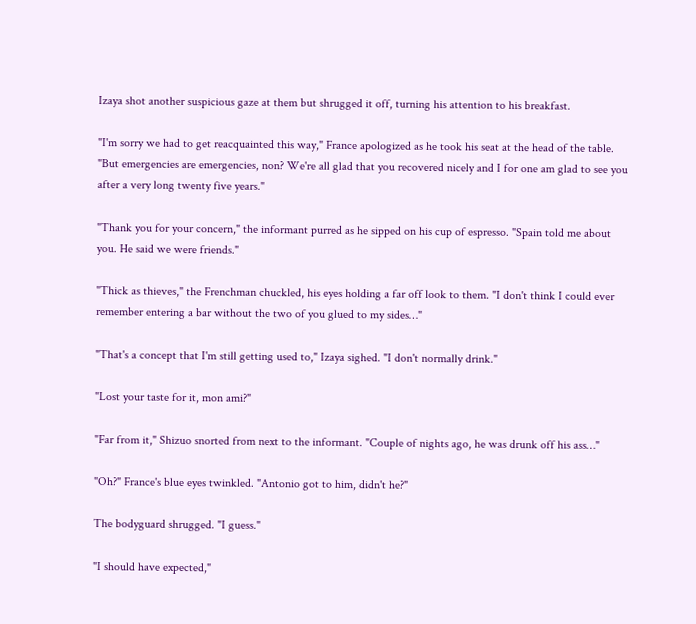Izaya shot another suspicious gaze at them but shrugged it off, turning his attention to his breakfast.

"I'm sorry we had to get reacquainted this way," France apologized as he took his seat at the head of the table. "But emergencies are emergencies, non? We're all glad that you recovered nicely and I for one am glad to see you after a very long twenty five years."

"Thank you for your concern," the informant purred as he sipped on his cup of espresso. "Spain told me about you. He said we were friends."

"Thick as thieves," the Frenchman chuckled, his eyes holding a far off look to them. "I don't think I could ever remember entering a bar without the two of you glued to my sides…"

"That's a concept that I'm still getting used to," Izaya sighed. "I don't normally drink."

"Lost your taste for it, mon ami?"

"Far from it," Shizuo snorted from next to the informant. "Couple of nights ago, he was drunk off his ass…"

"Oh?" France's blue eyes twinkled. "Antonio got to him, didn't he?"

The bodyguard shrugged. "I guess."

"I should have expected,"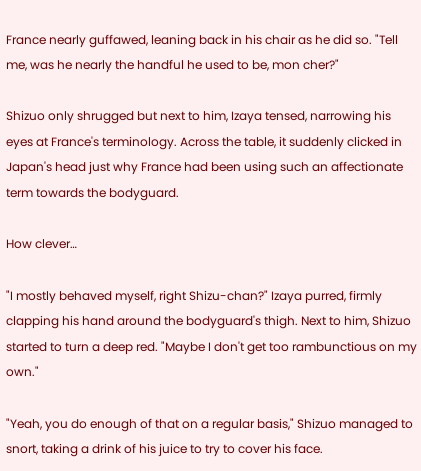France nearly guffawed, leaning back in his chair as he did so. "Tell me, was he nearly the handful he used to be, mon cher?"

Shizuo only shrugged but next to him, Izaya tensed, narrowing his eyes at France's terminology. Across the table, it suddenly clicked in Japan's head just why France had been using such an affectionate term towards the bodyguard.

How clever…

"I mostly behaved myself, right Shizu-chan?" Izaya purred, firmly clapping his hand around the bodyguard's thigh. Next to him, Shizuo started to turn a deep red. "Maybe I don't get too rambunctious on my own."

"Yeah, you do enough of that on a regular basis," Shizuo managed to snort, taking a drink of his juice to try to cover his face.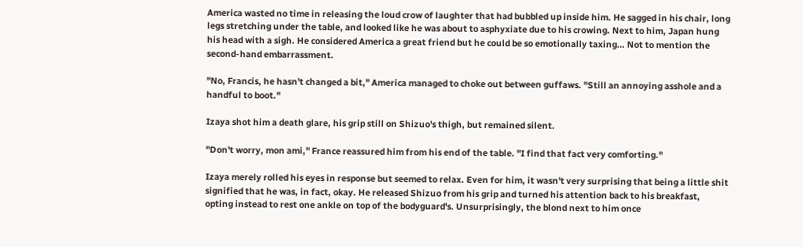America wasted no time in releasing the loud crow of laughter that had bubbled up inside him. He sagged in his chair, long legs stretching under the table, and looked like he was about to asphyxiate due to his crowing. Next to him, Japan hung his head with a sigh. He considered America a great friend but he could be so emotionally taxing… Not to mention the second-hand embarrassment.

"No, Francis, he hasn't changed a bit," America managed to choke out between guffaws. "Still an annoying asshole and a handful to boot."

Izaya shot him a death glare, his grip still on Shizuo's thigh, but remained silent.

"Don't worry, mon ami," France reassured him from his end of the table. "I find that fact very comforting."

Izaya merely rolled his eyes in response but seemed to relax. Even for him, it wasn't very surprising that being a little shit signified that he was, in fact, okay. He released Shizuo from his grip and turned his attention back to his breakfast, opting instead to rest one ankle on top of the bodyguard's. Unsurprisingly, the blond next to him once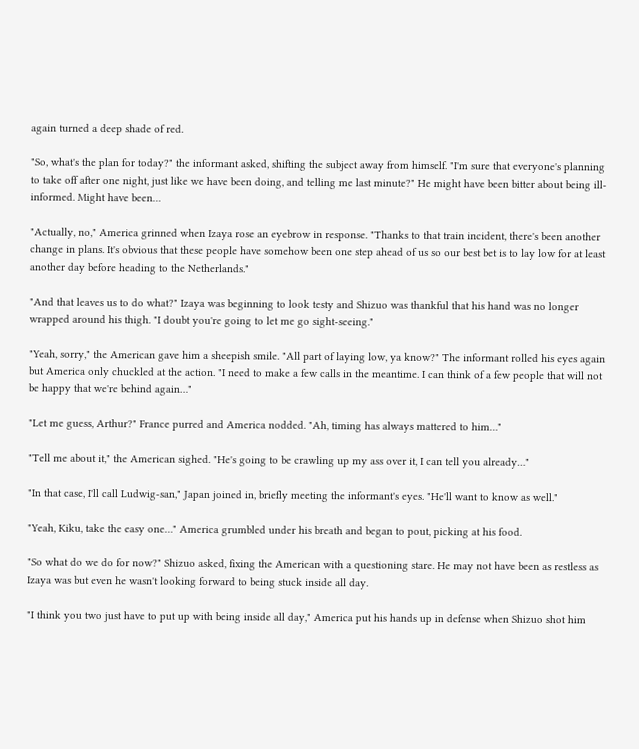again turned a deep shade of red.

"So, what's the plan for today?" the informant asked, shifting the subject away from himself. "I'm sure that everyone's planning to take off after one night, just like we have been doing, and telling me last minute?" He might have been bitter about being ill-informed. Might have been…

"Actually, no," America grinned when Izaya rose an eyebrow in response. "Thanks to that train incident, there's been another change in plans. It's obvious that these people have somehow been one step ahead of us so our best bet is to lay low for at least another day before heading to the Netherlands."

"And that leaves us to do what?" Izaya was beginning to look testy and Shizuo was thankful that his hand was no longer wrapped around his thigh. "I doubt you're going to let me go sight-seeing."

"Yeah, sorry," the American gave him a sheepish smile. "All part of laying low, ya know?" The informant rolled his eyes again but America only chuckled at the action. "I need to make a few calls in the meantime. I can think of a few people that will not be happy that we're behind again…"

"Let me guess, Arthur?" France purred and America nodded. "Ah, timing has always mattered to him…"

"Tell me about it," the American sighed. "He's going to be crawling up my ass over it, I can tell you already…"

"In that case, I'll call Ludwig-san," Japan joined in, briefly meeting the informant's eyes. "He'll want to know as well."

"Yeah, Kiku, take the easy one…" America grumbled under his breath and began to pout, picking at his food.

"So what do we do for now?" Shizuo asked, fixing the American with a questioning stare. He may not have been as restless as Izaya was but even he wasn't looking forward to being stuck inside all day.

"I think you two just have to put up with being inside all day," America put his hands up in defense when Shizuo shot him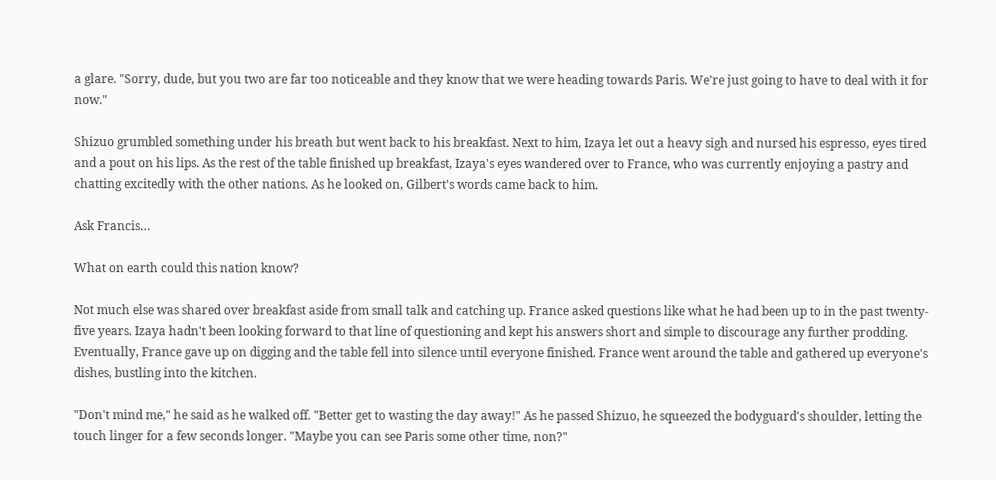a glare. "Sorry, dude, but you two are far too noticeable and they know that we were heading towards Paris. We're just going to have to deal with it for now."

Shizuo grumbled something under his breath but went back to his breakfast. Next to him, Izaya let out a heavy sigh and nursed his espresso, eyes tired and a pout on his lips. As the rest of the table finished up breakfast, Izaya's eyes wandered over to France, who was currently enjoying a pastry and chatting excitedly with the other nations. As he looked on, Gilbert's words came back to him.

Ask Francis…

What on earth could this nation know?

Not much else was shared over breakfast aside from small talk and catching up. France asked questions like what he had been up to in the past twenty-five years. Izaya hadn't been looking forward to that line of questioning and kept his answers short and simple to discourage any further prodding. Eventually, France gave up on digging and the table fell into silence until everyone finished. France went around the table and gathered up everyone's dishes, bustling into the kitchen.

"Don't mind me," he said as he walked off. "Better get to wasting the day away!" As he passed Shizuo, he squeezed the bodyguard's shoulder, letting the touch linger for a few seconds longer. "Maybe you can see Paris some other time, non?"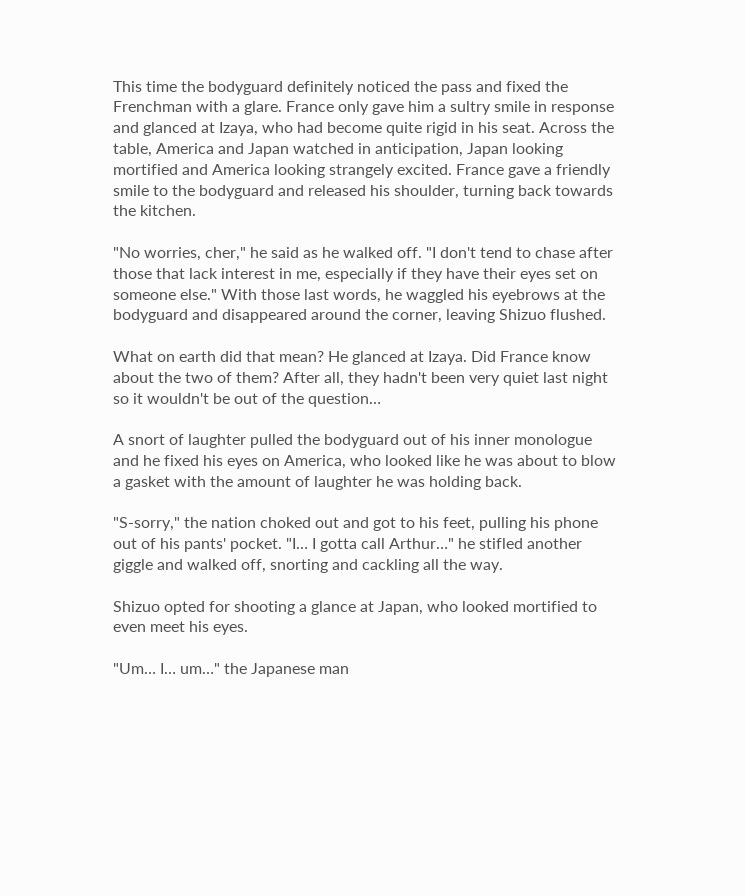This time the bodyguard definitely noticed the pass and fixed the Frenchman with a glare. France only gave him a sultry smile in response and glanced at Izaya, who had become quite rigid in his seat. Across the table, America and Japan watched in anticipation, Japan looking mortified and America looking strangely excited. France gave a friendly smile to the bodyguard and released his shoulder, turning back towards the kitchen.

"No worries, cher," he said as he walked off. "I don't tend to chase after those that lack interest in me, especially if they have their eyes set on someone else." With those last words, he waggled his eyebrows at the bodyguard and disappeared around the corner, leaving Shizuo flushed.

What on earth did that mean? He glanced at Izaya. Did France know about the two of them? After all, they hadn't been very quiet last night so it wouldn't be out of the question…

A snort of laughter pulled the bodyguard out of his inner monologue and he fixed his eyes on America, who looked like he was about to blow a gasket with the amount of laughter he was holding back.

"S-sorry," the nation choked out and got to his feet, pulling his phone out of his pants' pocket. "I… I gotta call Arthur…" he stifled another giggle and walked off, snorting and cackling all the way.

Shizuo opted for shooting a glance at Japan, who looked mortified to even meet his eyes.

"Um… I… um…" the Japanese man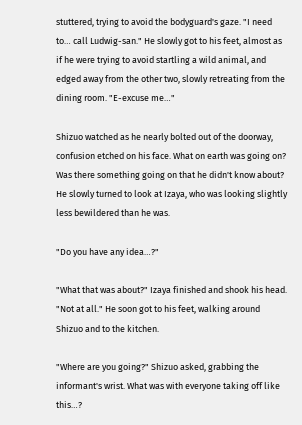stuttered, trying to avoid the bodyguard's gaze. "I need to… call Ludwig-san." He slowly got to his feet, almost as if he were trying to avoid startling a wild animal, and edged away from the other two, slowly retreating from the dining room. "E-excuse me…"

Shizuo watched as he nearly bolted out of the doorway, confusion etched on his face. What on earth was going on? Was there something going on that he didn't know about? He slowly turned to look at Izaya, who was looking slightly less bewildered than he was.

"Do you have any idea…?"

"What that was about?" Izaya finished and shook his head. "Not at all." He soon got to his feet, walking around Shizuo and to the kitchen.

"Where are you going?" Shizuo asked, grabbing the informant's wrist. What was with everyone taking off like this…?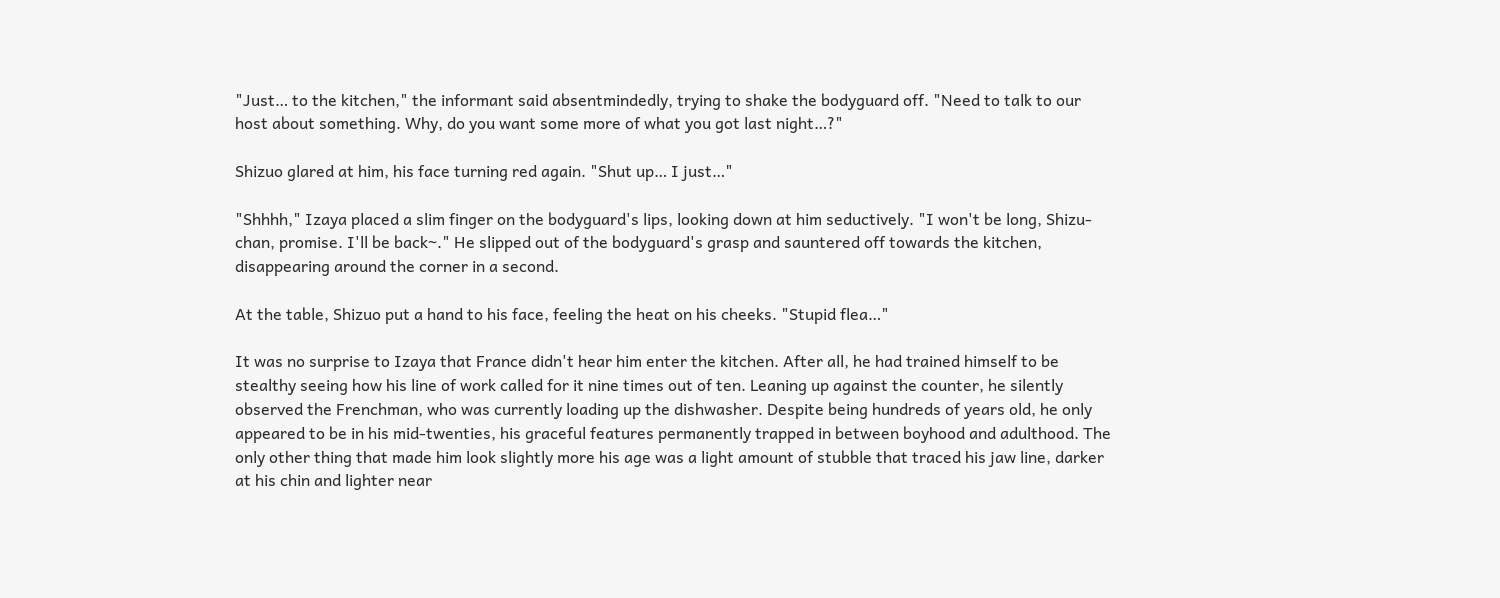"Just… to the kitchen," the informant said absentmindedly, trying to shake the bodyguard off. "Need to talk to our host about something. Why, do you want some more of what you got last night…?"

Shizuo glared at him, his face turning red again. "Shut up… I just…"

"Shhhh," Izaya placed a slim finger on the bodyguard's lips, looking down at him seductively. "I won't be long, Shizu-chan, promise. I'll be back~." He slipped out of the bodyguard's grasp and sauntered off towards the kitchen, disappearing around the corner in a second.

At the table, Shizuo put a hand to his face, feeling the heat on his cheeks. "Stupid flea…"

It was no surprise to Izaya that France didn't hear him enter the kitchen. After all, he had trained himself to be stealthy seeing how his line of work called for it nine times out of ten. Leaning up against the counter, he silently observed the Frenchman, who was currently loading up the dishwasher. Despite being hundreds of years old, he only appeared to be in his mid-twenties, his graceful features permanently trapped in between boyhood and adulthood. The only other thing that made him look slightly more his age was a light amount of stubble that traced his jaw line, darker at his chin and lighter near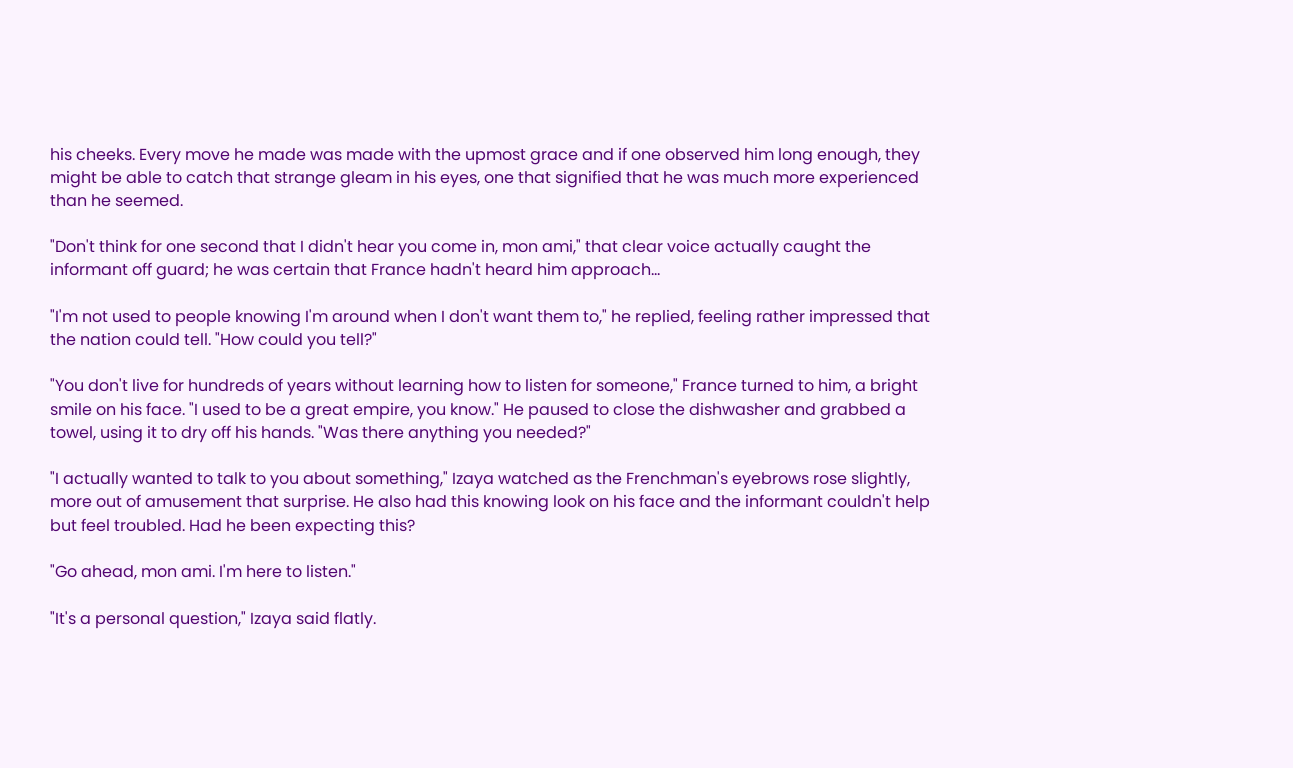his cheeks. Every move he made was made with the upmost grace and if one observed him long enough, they might be able to catch that strange gleam in his eyes, one that signified that he was much more experienced than he seemed.

"Don't think for one second that I didn't hear you come in, mon ami," that clear voice actually caught the informant off guard; he was certain that France hadn't heard him approach…

"I'm not used to people knowing I'm around when I don't want them to," he replied, feeling rather impressed that the nation could tell. "How could you tell?"

"You don't live for hundreds of years without learning how to listen for someone," France turned to him, a bright smile on his face. "I used to be a great empire, you know." He paused to close the dishwasher and grabbed a towel, using it to dry off his hands. "Was there anything you needed?"

"I actually wanted to talk to you about something," Izaya watched as the Frenchman's eyebrows rose slightly, more out of amusement that surprise. He also had this knowing look on his face and the informant couldn't help but feel troubled. Had he been expecting this?

"Go ahead, mon ami. I'm here to listen."

"It's a personal question," Izaya said flatly.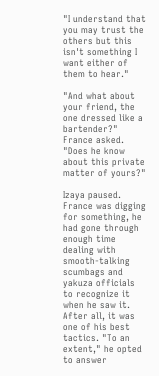"I understand that you may trust the others but this isn't something I want either of them to hear."

"And what about your friend, the one dressed like a bartender?" France asked. "Does he know about this private matter of yours?"

Izaya paused. France was digging for something, he had gone through enough time dealing with smooth-talking scumbags and yakuza officials to recognize it when he saw it. After all, it was one of his best tactics. "To an extent," he opted to answer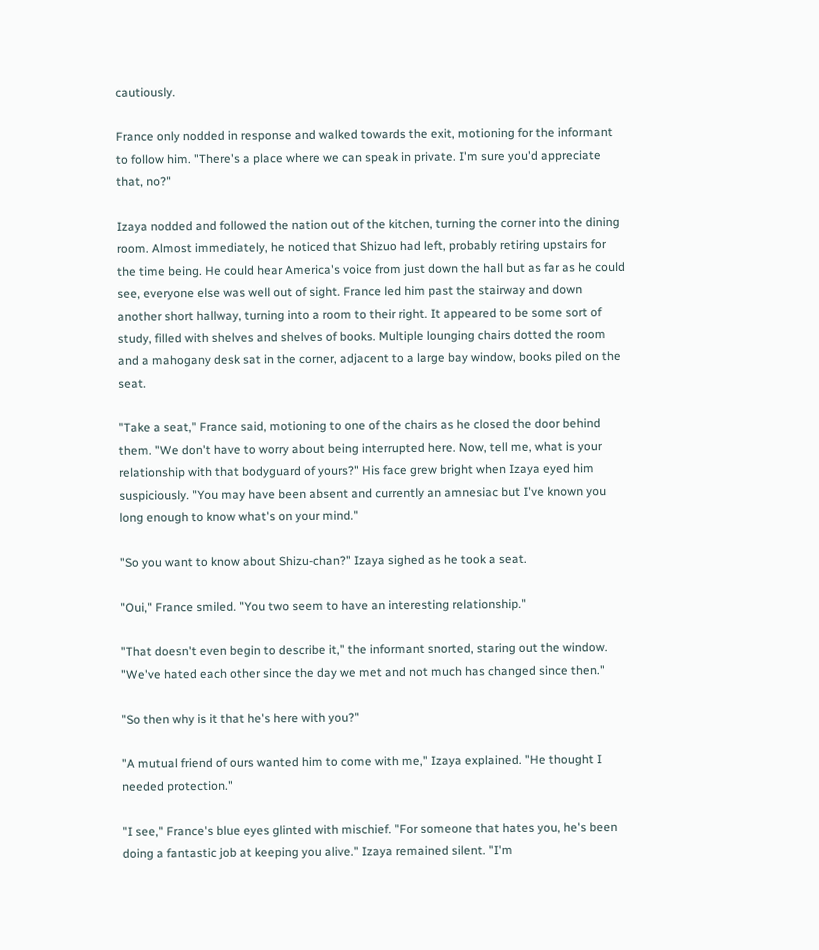cautiously.

France only nodded in response and walked towards the exit, motioning for the informant to follow him. "There's a place where we can speak in private. I'm sure you'd appreciate that, no?"

Izaya nodded and followed the nation out of the kitchen, turning the corner into the dining room. Almost immediately, he noticed that Shizuo had left, probably retiring upstairs for the time being. He could hear America's voice from just down the hall but as far as he could see, everyone else was well out of sight. France led him past the stairway and down another short hallway, turning into a room to their right. It appeared to be some sort of study, filled with shelves and shelves of books. Multiple lounging chairs dotted the room and a mahogany desk sat in the corner, adjacent to a large bay window, books piled on the seat.

"Take a seat," France said, motioning to one of the chairs as he closed the door behind them. "We don't have to worry about being interrupted here. Now, tell me, what is your relationship with that bodyguard of yours?" His face grew bright when Izaya eyed him suspiciously. "You may have been absent and currently an amnesiac but I've known you long enough to know what's on your mind."

"So you want to know about Shizu-chan?" Izaya sighed as he took a seat.

"Oui," France smiled. "You two seem to have an interesting relationship."

"That doesn't even begin to describe it," the informant snorted, staring out the window. "We've hated each other since the day we met and not much has changed since then."

"So then why is it that he's here with you?"

"A mutual friend of ours wanted him to come with me," Izaya explained. "He thought I needed protection."

"I see," France's blue eyes glinted with mischief. "For someone that hates you, he's been doing a fantastic job at keeping you alive." Izaya remained silent. "I'm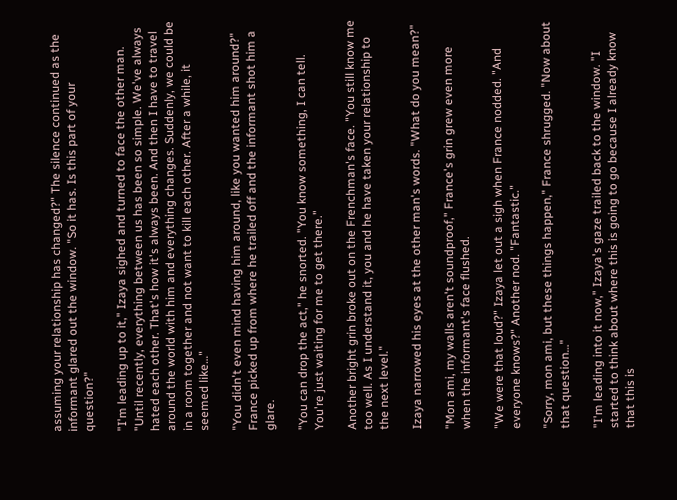assuming your relationship has changed?" The silence continued as the informant glared out the window. "So it has. Is this part of your question?"

"I'm leading up to it," Izaya sighed and turned to face the other man. "Until recently, everything between us has been so simple. We've always hated each other. That's how it's always been. And then I have to travel around the world with him and everything changes. Suddenly, we could be in a room together and not want to kill each other. After a while, it seemed like…"

"You didn't even mind having him around, like you wanted him around?" France picked up from where he trailed off and the informant shot him a glare.

"You can drop the act," he snorted. "You know something, I can tell. You're just waiting for me to get there."

Another bright grin broke out on the Frenchman's face. "You still know me too well. As I understand it, you and he have taken your relationship to the next level."

Izaya narrowed his eyes at the other man's words. "What do you mean?"

"Mon ami, my walls aren't soundproof," France's grin grew even more when the informant's face flushed.

"We were that loud?" Izaya let out a sigh when France nodded. "And everyone knows?" Another nod. "Fantastic."

"Sorry, mon ami, but these things happen," France shrugged. "Now about that question…"

"I'm leading into it now," Izaya's gaze trailed back to the window. "I started to think about where this is going to go because I already know that this is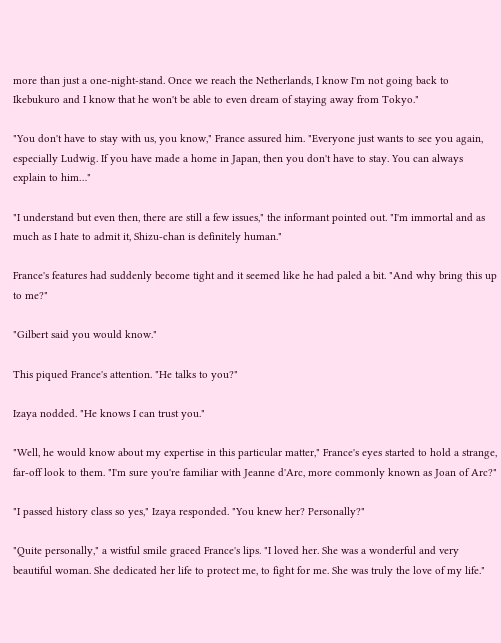more than just a one-night-stand. Once we reach the Netherlands, I know I'm not going back to Ikebukuro and I know that he won't be able to even dream of staying away from Tokyo."

"You don't have to stay with us, you know," France assured him. "Everyone just wants to see you again, especially Ludwig. If you have made a home in Japan, then you don't have to stay. You can always explain to him…"

"I understand but even then, there are still a few issues," the informant pointed out. "I'm immortal and as much as I hate to admit it, Shizu-chan is definitely human."

France's features had suddenly become tight and it seemed like he had paled a bit. "And why bring this up to me?"

"Gilbert said you would know."

This piqued France's attention. "He talks to you?"

Izaya nodded. "He knows I can trust you."

"Well, he would know about my expertise in this particular matter," France's eyes started to hold a strange, far-off look to them. "I'm sure you're familiar with Jeanne d'Arc, more commonly known as Joan of Arc?"

"I passed history class so yes," Izaya responded. "You knew her? Personally?"

"Quite personally," a wistful smile graced France's lips. "I loved her. She was a wonderful and very beautiful woman. She dedicated her life to protect me, to fight for me. She was truly the love of my life."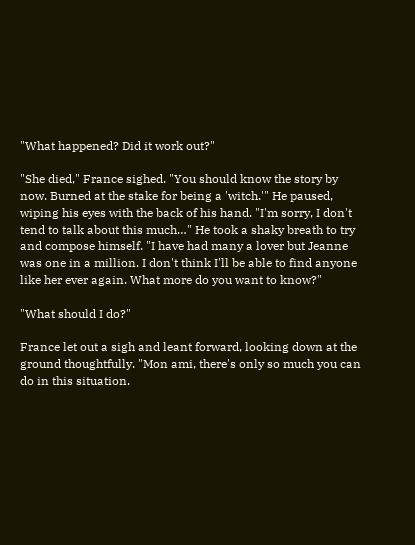"What happened? Did it work out?"

"She died," France sighed. "You should know the story by now. Burned at the stake for being a 'witch.'" He paused, wiping his eyes with the back of his hand. "I'm sorry, I don't tend to talk about this much…" He took a shaky breath to try and compose himself. "I have had many a lover but Jeanne was one in a million. I don't think I'll be able to find anyone like her ever again. What more do you want to know?"

"What should I do?"

France let out a sigh and leant forward, looking down at the ground thoughtfully. "Mon ami, there's only so much you can do in this situation.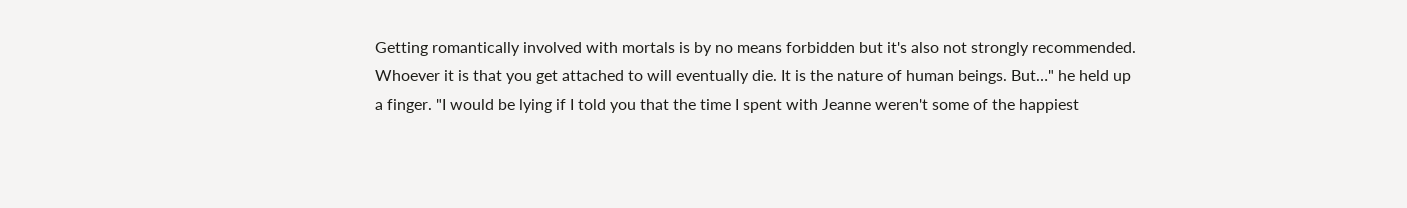Getting romantically involved with mortals is by no means forbidden but it's also not strongly recommended. Whoever it is that you get attached to will eventually die. It is the nature of human beings. But…" he held up a finger. "I would be lying if I told you that the time I spent with Jeanne weren't some of the happiest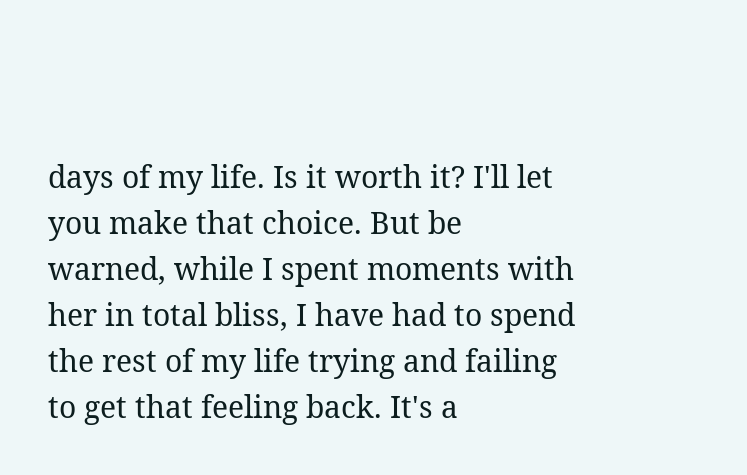days of my life. Is it worth it? I'll let you make that choice. But be warned, while I spent moments with her in total bliss, I have had to spend the rest of my life trying and failing to get that feeling back. It's a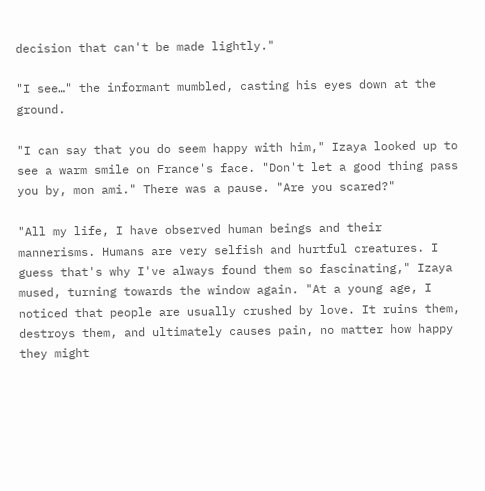decision that can't be made lightly."

"I see…" the informant mumbled, casting his eyes down at the ground.

"I can say that you do seem happy with him," Izaya looked up to see a warm smile on France's face. "Don't let a good thing pass you by, mon ami." There was a pause. "Are you scared?"

"All my life, I have observed human beings and their mannerisms. Humans are very selfish and hurtful creatures. I guess that's why I've always found them so fascinating," Izaya mused, turning towards the window again. "At a young age, I noticed that people are usually crushed by love. It ruins them, destroys them, and ultimately causes pain, no matter how happy they might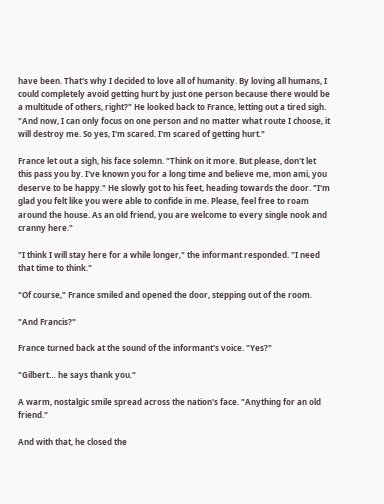have been. That's why I decided to love all of humanity. By loving all humans, I could completely avoid getting hurt by just one person because there would be a multitude of others, right?" He looked back to France, letting out a tired sigh. "And now, I can only focus on one person and no matter what route I choose, it will destroy me. So yes, I'm scared. I'm scared of getting hurt."

France let out a sigh, his face solemn. "Think on it more. But please, don't let this pass you by. I've known you for a long time and believe me, mon ami, you deserve to be happy." He slowly got to his feet, heading towards the door. "I'm glad you felt like you were able to confide in me. Please, feel free to roam around the house. As an old friend, you are welcome to every single nook and cranny here."

"I think I will stay here for a while longer," the informant responded. "I need that time to think."

"Of course," France smiled and opened the door, stepping out of the room.

"And Francis?"

France turned back at the sound of the informant's voice. "Yes?"

"Gilbert… he says thank you."

A warm, nostalgic smile spread across the nation's face. "Anything for an old friend."

And with that, he closed the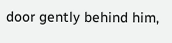door gently behind him,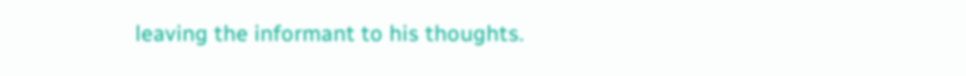leaving the informant to his thoughts.